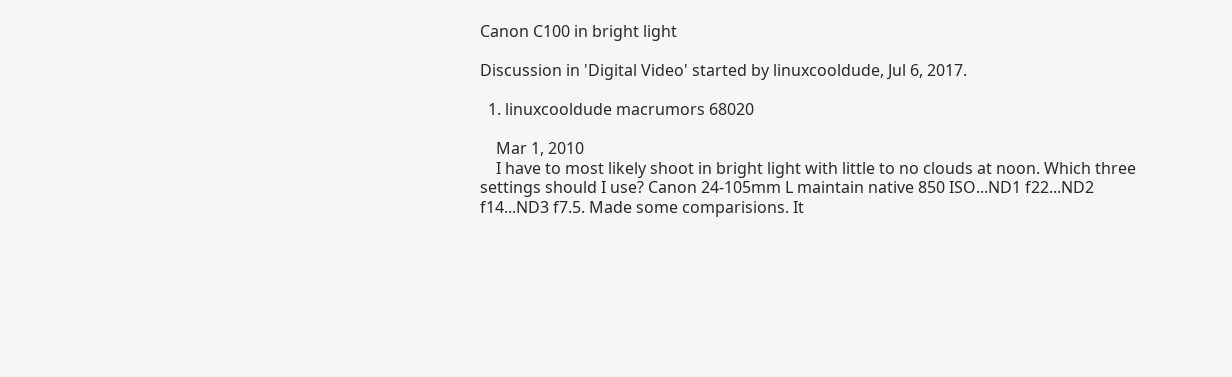Canon C100 in bright light

Discussion in 'Digital Video' started by linuxcooldude, Jul 6, 2017.

  1. linuxcooldude macrumors 68020

    Mar 1, 2010
    I have to most likely shoot in bright light with little to no clouds at noon. Which three settings should I use? Canon 24-105mm L maintain native 850 ISO...ND1 f22...ND2 f14...ND3 f7.5. Made some comparisions. It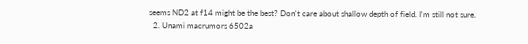seems ND2 at f14 might be the best? Don't care about shallow depth of field. I'm still not sure.
  2. Unami macrumors 6502a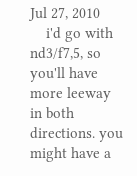Jul 27, 2010
    i'd go with nd3/f7,5, so you'll have more leeway in both directions. you might have a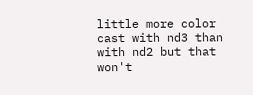little more color cast with nd3 than with nd2 but that won't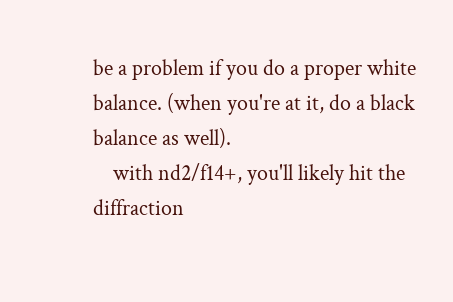be a problem if you do a proper white balance. (when you're at it, do a black balance as well).
    with nd2/f14+, you'll likely hit the diffraction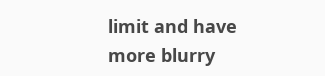limit and have more blurry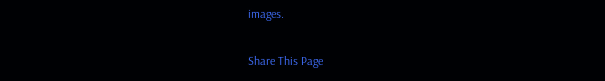images.

Share This Page